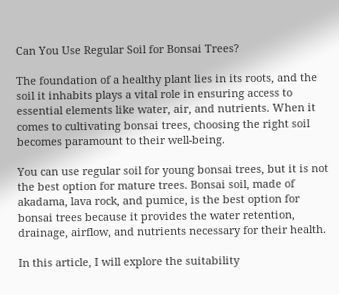Can You Use Regular Soil for Bonsai Trees?

The foundation of a healthy plant lies in its roots, and the soil it inhabits plays a vital role in ensuring access to essential elements like water, air, and nutrients. When it comes to cultivating bonsai trees, choosing the right soil becomes paramount to their well-being.

You can use regular soil for young bonsai trees, but it is not the best option for mature trees. Bonsai soil, made of akadama, lava rock, and pumice, is the best option for bonsai trees because it provides the water retention, drainage, airflow, and nutrients necessary for their health.

In this article, I will explore the suitability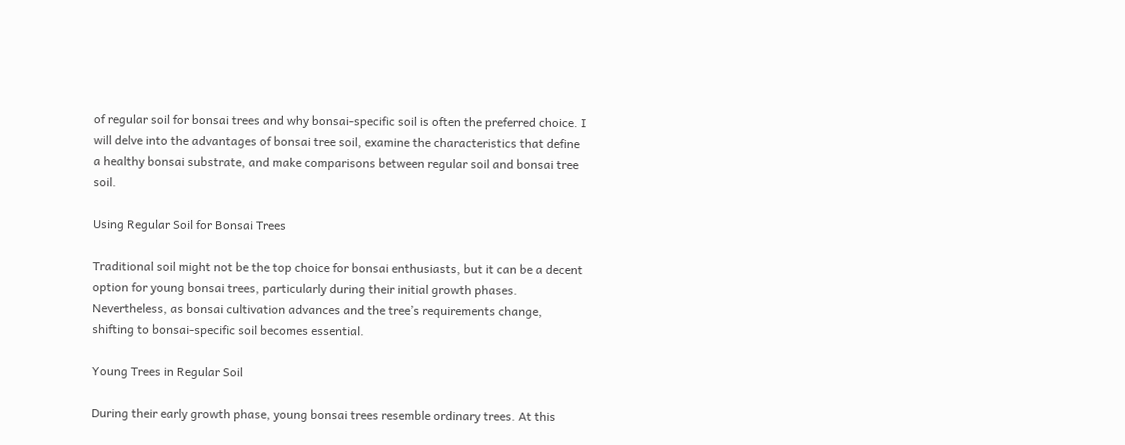of regular soil for bonsai trees and why bonsai-specific soil is often the preferred choice. I will delve into the advantages of bonsai tree soil, examine the characteristics that define a healthy bonsai substrate, and make comparisons between regular soil and bonsai tree soil.

Using Regular Soil for Bonsai Trees

Traditional soil might not be the top choice for bonsai enthusiasts, but it can be a decent option for young bonsai trees, particularly during their initial growth phases. Nevertheless, as bonsai cultivation advances and the tree’s requirements change, shifting to bonsai-specific soil becomes essential.

Young Trees in Regular Soil

During their early growth phase, young bonsai trees resemble ordinary trees. At this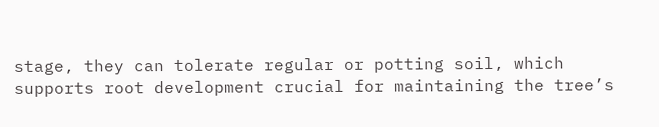stage, they can tolerate regular or potting soil, which supports root development crucial for maintaining the tree’s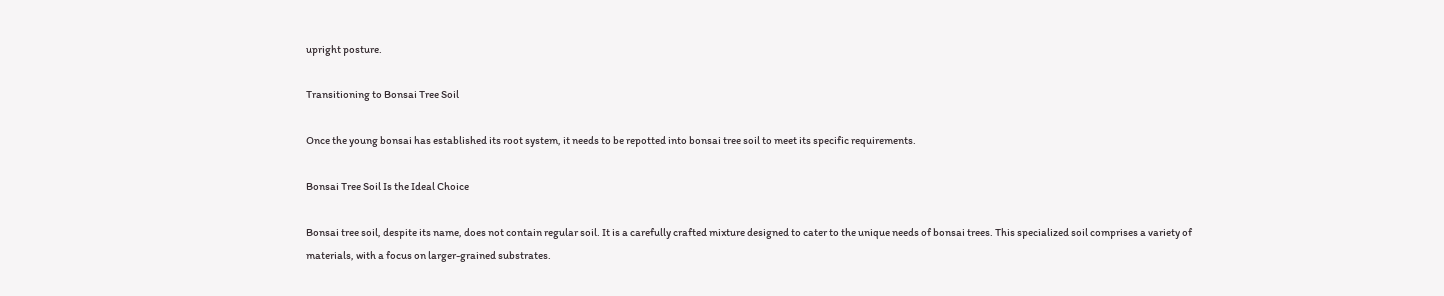upright posture.

Transitioning to Bonsai Tree Soil

Once the young bonsai has established its root system, it needs to be repotted into bonsai tree soil to meet its specific requirements.

Bonsai Tree Soil Is the Ideal Choice

Bonsai tree soil, despite its name, does not contain regular soil. It is a carefully crafted mixture designed to cater to the unique needs of bonsai trees. This specialized soil comprises a variety of materials, with a focus on larger-grained substrates.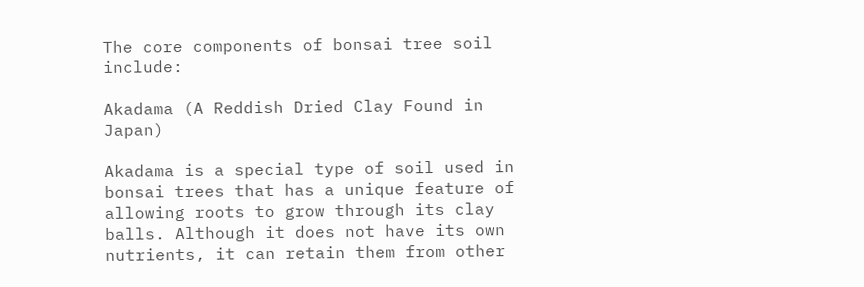The core components of bonsai tree soil include:

Akadama (A Reddish Dried Clay Found in Japan)

Akadama is a special type of soil used in bonsai trees that has a unique feature of allowing roots to grow through its clay balls. Although it does not have its own nutrients, it can retain them from other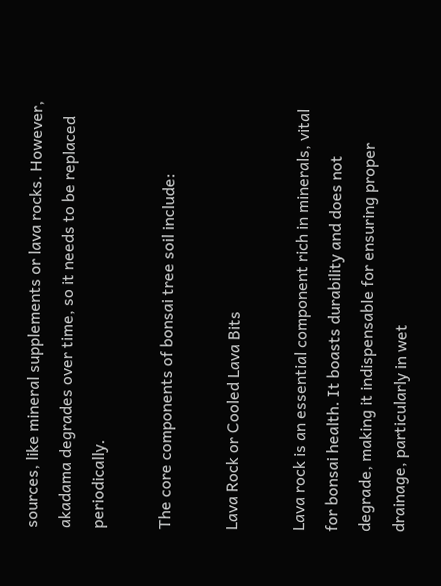sources, like mineral supplements or lava rocks. However, akadama degrades over time, so it needs to be replaced periodically.

The core components of bonsai tree soil include:

Lava Rock or Cooled Lava Bits

Lava rock is an essential component rich in minerals, vital for bonsai health. It boasts durability and does not degrade, making it indispensable for ensuring proper drainage, particularly in wet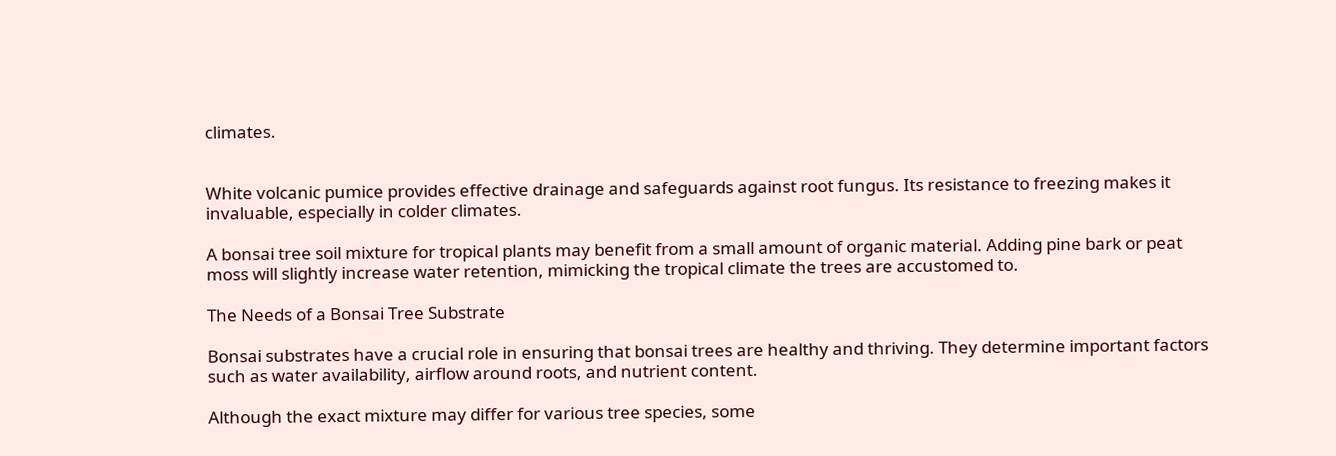climates.


White volcanic pumice provides effective drainage and safeguards against root fungus. Its resistance to freezing makes it invaluable, especially in colder climates.

A bonsai tree soil mixture for tropical plants may benefit from a small amount of organic material. Adding pine bark or peat moss will slightly increase water retention, mimicking the tropical climate the trees are accustomed to.

The Needs of a Bonsai Tree Substrate

Bonsai substrates have a crucial role in ensuring that bonsai trees are healthy and thriving. They determine important factors such as water availability, airflow around roots, and nutrient content.

Although the exact mixture may differ for various tree species, some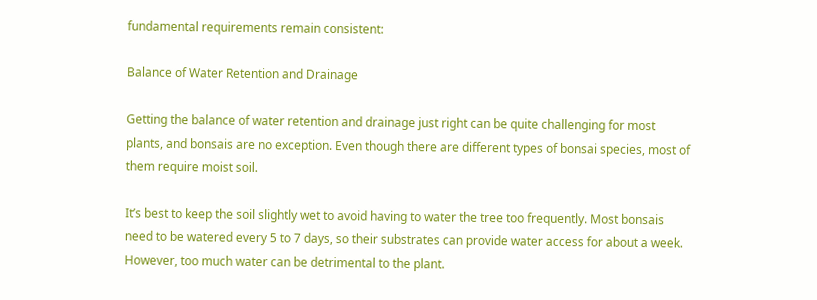fundamental requirements remain consistent:

Balance of Water Retention and Drainage

Getting the balance of water retention and drainage just right can be quite challenging for most plants, and bonsais are no exception. Even though there are different types of bonsai species, most of them require moist soil.

It’s best to keep the soil slightly wet to avoid having to water the tree too frequently. Most bonsais need to be watered every 5 to 7 days, so their substrates can provide water access for about a week. However, too much water can be detrimental to the plant.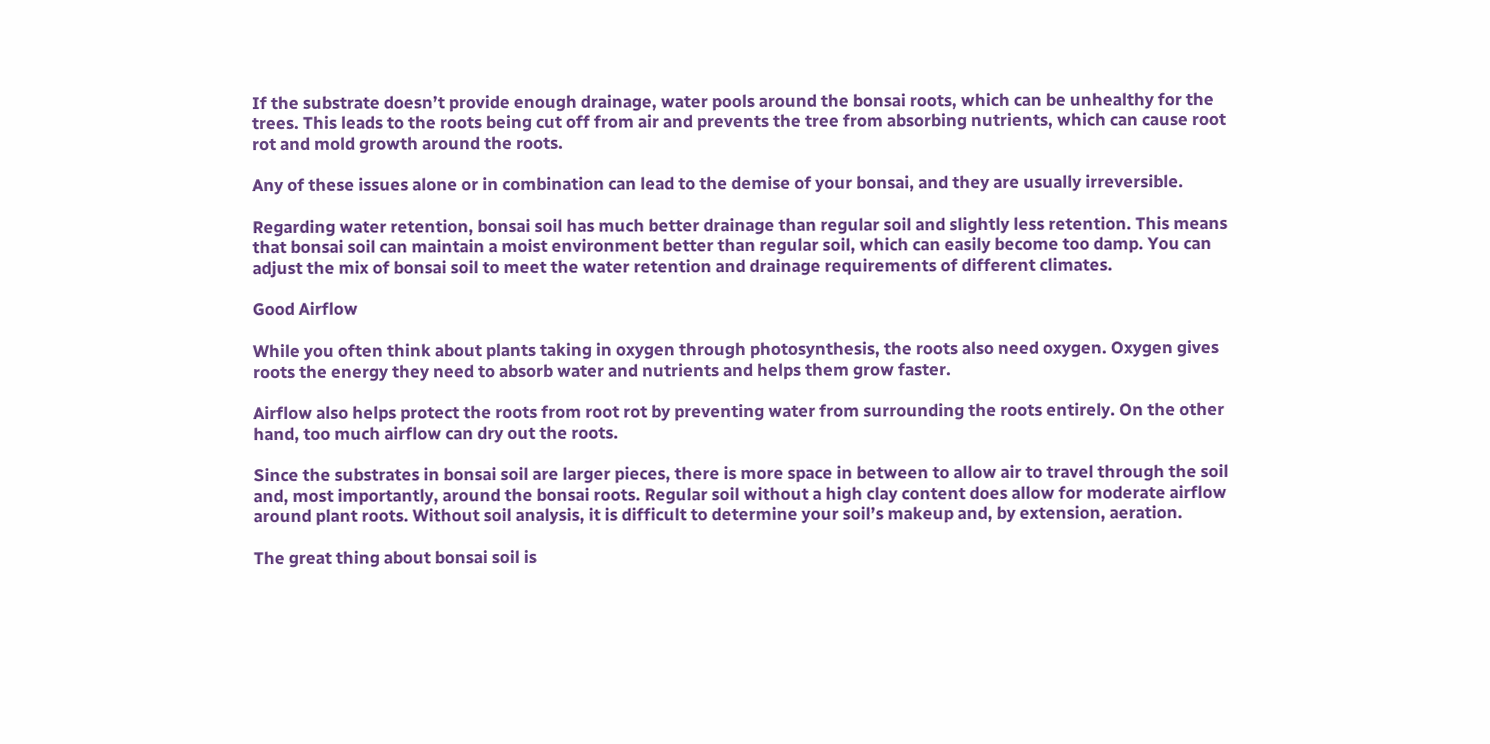If the substrate doesn’t provide enough drainage, water pools around the bonsai roots, which can be unhealthy for the trees. This leads to the roots being cut off from air and prevents the tree from absorbing nutrients, which can cause root rot and mold growth around the roots.

Any of these issues alone or in combination can lead to the demise of your bonsai, and they are usually irreversible.

Regarding water retention, bonsai soil has much better drainage than regular soil and slightly less retention. This means that bonsai soil can maintain a moist environment better than regular soil, which can easily become too damp. You can adjust the mix of bonsai soil to meet the water retention and drainage requirements of different climates.

Good Airflow

While you often think about plants taking in oxygen through photosynthesis, the roots also need oxygen. Oxygen gives roots the energy they need to absorb water and nutrients and helps them grow faster.

Airflow also helps protect the roots from root rot by preventing water from surrounding the roots entirely. On the other hand, too much airflow can dry out the roots.

Since the substrates in bonsai soil are larger pieces, there is more space in between to allow air to travel through the soil and, most importantly, around the bonsai roots. Regular soil without a high clay content does allow for moderate airflow around plant roots. Without soil analysis, it is difficult to determine your soil’s makeup and, by extension, aeration.

The great thing about bonsai soil is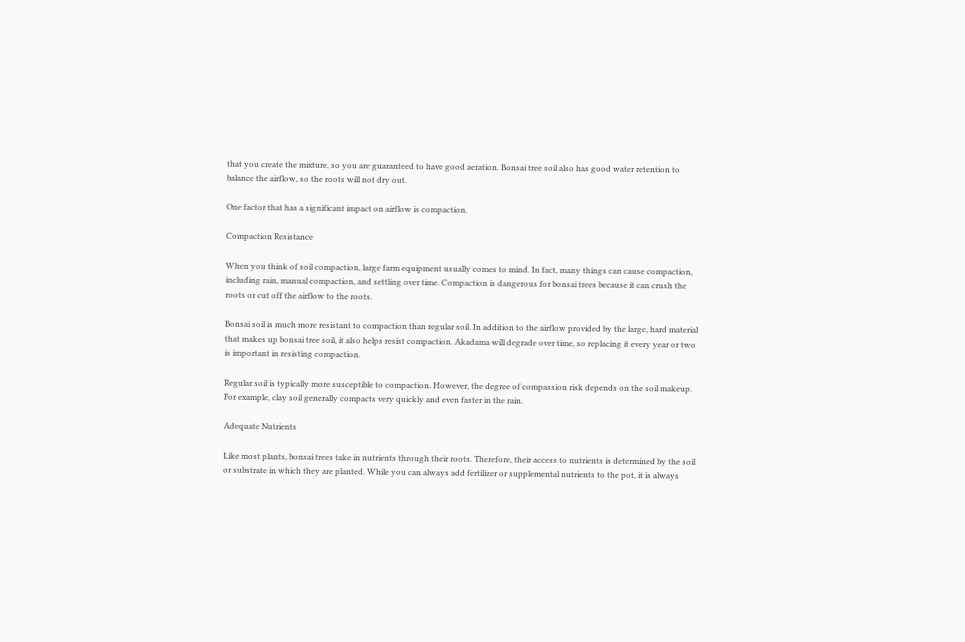that you create the mixture, so you are guaranteed to have good aeration. Bonsai tree soil also has good water retention to balance the airflow, so the roots will not dry out.

One factor that has a significant impact on airflow is compaction.

Compaction Resistance

When you think of soil compaction, large farm equipment usually comes to mind. In fact, many things can cause compaction, including rain, manual compaction, and settling over time. Compaction is dangerous for bonsai trees because it can crush the roots or cut off the airflow to the roots.

Bonsai soil is much more resistant to compaction than regular soil. In addition to the airflow provided by the large, hard material that makes up bonsai tree soil, it also helps resist compaction. Akadama will degrade over time, so replacing it every year or two is important in resisting compaction.

Regular soil is typically more susceptible to compaction. However, the degree of compassion risk depends on the soil makeup. For example, clay soil generally compacts very quickly and even faster in the rain.

Adequate Nutrients

Like most plants, bonsai trees take in nutrients through their roots. Therefore, their access to nutrients is determined by the soil or substrate in which they are planted. While you can always add fertilizer or supplemental nutrients to the pot, it is always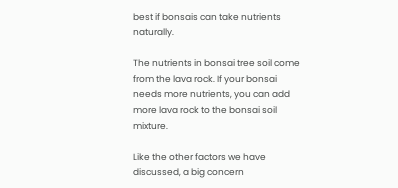best if bonsais can take nutrients naturally.

The nutrients in bonsai tree soil come from the lava rock. If your bonsai needs more nutrients, you can add more lava rock to the bonsai soil mixture.

Like the other factors we have discussed, a big concern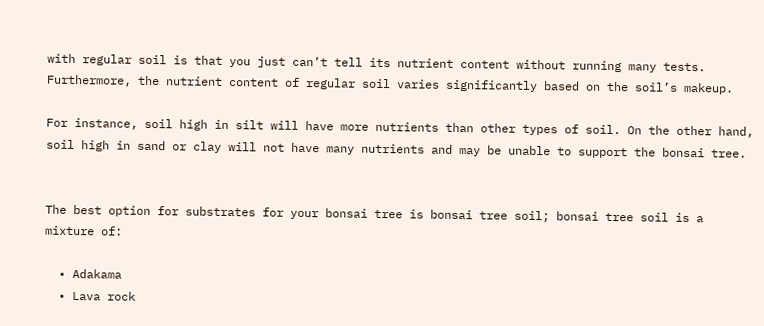with regular soil is that you just can’t tell its nutrient content without running many tests. Furthermore, the nutrient content of regular soil varies significantly based on the soil’s makeup.

For instance, soil high in silt will have more nutrients than other types of soil. On the other hand, soil high in sand or clay will not have many nutrients and may be unable to support the bonsai tree.


The best option for substrates for your bonsai tree is bonsai tree soil; bonsai tree soil is a mixture of:

  • Adakama
  • Lava rock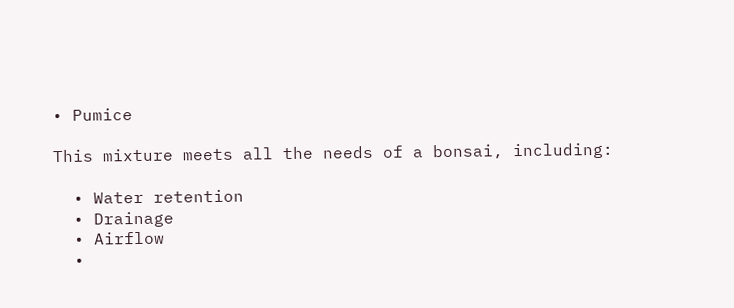• Pumice

This mixture meets all the needs of a bonsai, including:

  • Water retention
  • Drainage
  • Airflow
  •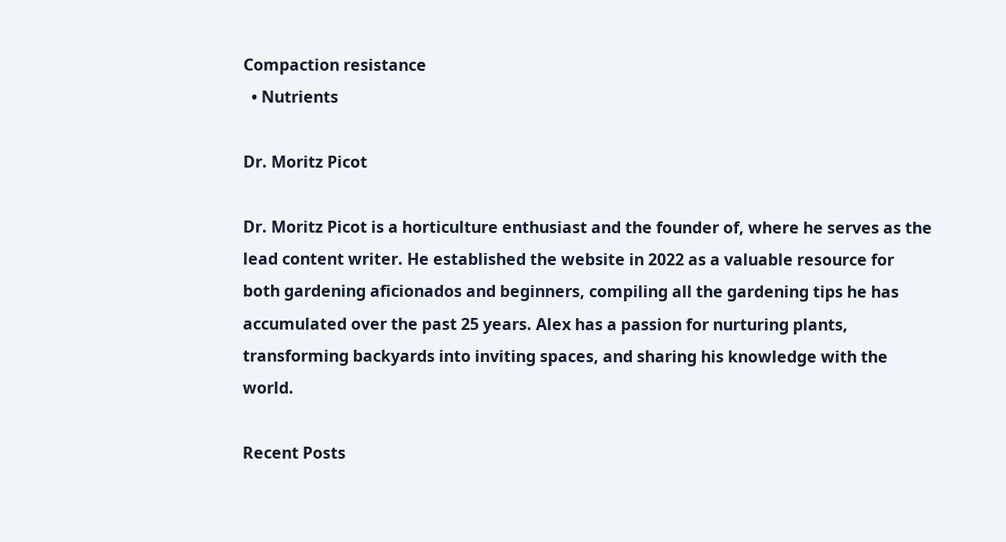Compaction resistance
  • Nutrients

Dr. Moritz Picot

Dr. Moritz Picot is a horticulture enthusiast and the founder of, where he serves as the lead content writer. He established the website in 2022 as a valuable resource for both gardening aficionados and beginners, compiling all the gardening tips he has accumulated over the past 25 years. Alex has a passion for nurturing plants, transforming backyards into inviting spaces, and sharing his knowledge with the world.

Recent Posts